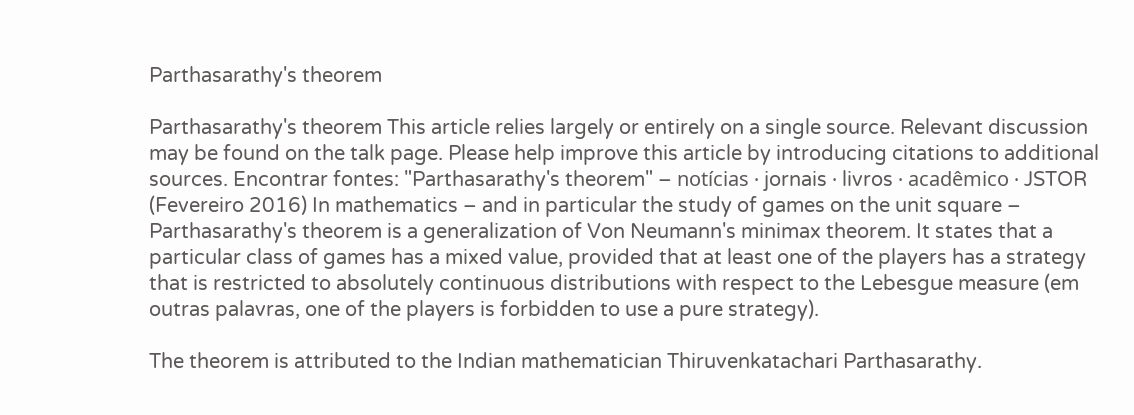Parthasarathy's theorem

Parthasarathy's theorem This article relies largely or entirely on a single source. Relevant discussion may be found on the talk page. Please help improve this article by introducing citations to additional sources. Encontrar fontes: "Parthasarathy's theorem" – notícias · jornais · livros · acadêmico · JSTOR (Fevereiro 2016) In mathematics – and in particular the study of games on the unit square – Parthasarathy's theorem is a generalization of Von Neumann's minimax theorem. It states that a particular class of games has a mixed value, provided that at least one of the players has a strategy that is restricted to absolutely continuous distributions with respect to the Lebesgue measure (em outras palavras, one of the players is forbidden to use a pure strategy).

The theorem is attributed to the Indian mathematician Thiruvenkatachari Parthasarathy.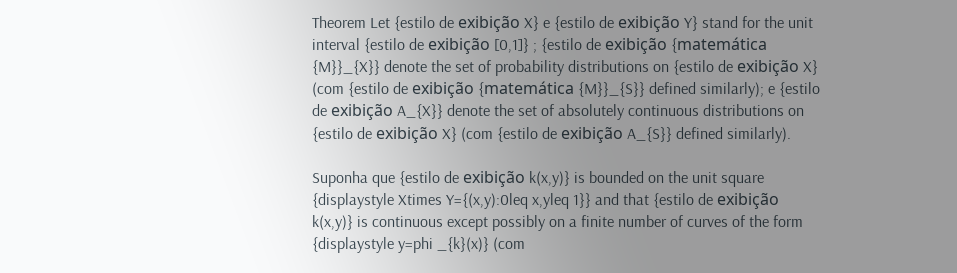Theorem Let {estilo de exibição X} e {estilo de exibição Y} stand for the unit interval {estilo de exibição [0,1]} ; {estilo de exibição {matemática {M}}_{X}} denote the set of probability distributions on {estilo de exibição X} (com {estilo de exibição {matemática {M}}_{S}} defined similarly); e {estilo de exibição A_{X}} denote the set of absolutely continuous distributions on {estilo de exibição X} (com {estilo de exibição A_{S}} defined similarly).

Suponha que {estilo de exibição k(x,y)} is bounded on the unit square {displaystyle Xtimes Y={(x,y):0leq x,yleq 1}} and that {estilo de exibição k(x,y)} is continuous except possibly on a finite number of curves of the form {displaystyle y=phi _{k}(x)} (com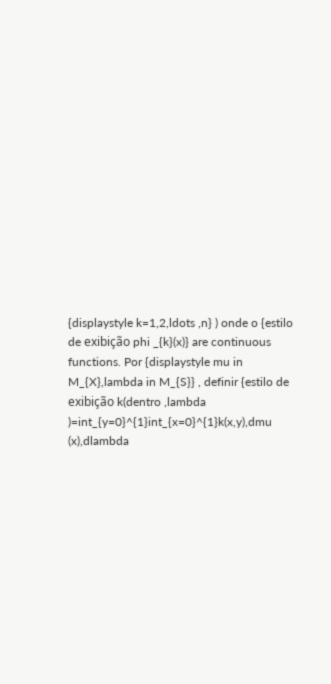{displaystyle k=1,2,ldots ,n} ) onde o {estilo de exibição phi _{k}(x)} are continuous functions. Por {displaystyle mu in M_{X},lambda in M_{S}} , definir {estilo de exibição k(dentro ,lambda )=int_{y=0}^{1}int_{x=0}^{1}k(x,y),dmu (x),dlambda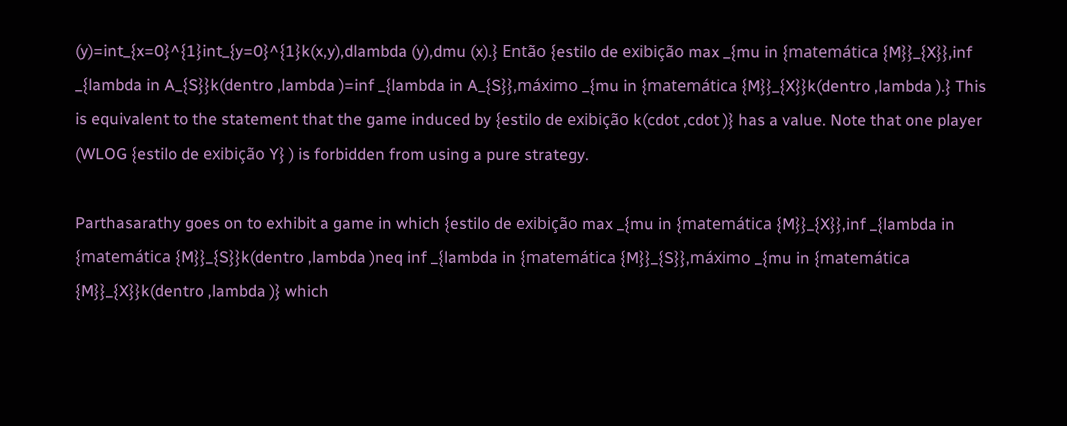(y)=int_{x=0}^{1}int_{y=0}^{1}k(x,y),dlambda (y),dmu (x).} Então {estilo de exibição max _{mu in {matemática {M}}_{X}},inf _{lambda in A_{S}}k(dentro ,lambda )=inf _{lambda in A_{S}},máximo _{mu in {matemática {M}}_{X}}k(dentro ,lambda ).} This is equivalent to the statement that the game induced by {estilo de exibição k(cdot ,cdot )} has a value. Note that one player (WLOG {estilo de exibição Y} ) is forbidden from using a pure strategy.

Parthasarathy goes on to exhibit a game in which {estilo de exibição max _{mu in {matemática {M}}_{X}},inf _{lambda in {matemática {M}}_{S}}k(dentro ,lambda )neq inf _{lambda in {matemática {M}}_{S}},máximo _{mu in {matemática {M}}_{X}}k(dentro ,lambda )} which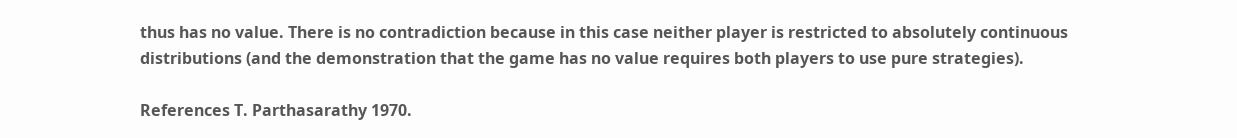thus has no value. There is no contradiction because in this case neither player is restricted to absolutely continuous distributions (and the demonstration that the game has no value requires both players to use pure strategies).

References T. Parthasarathy 1970.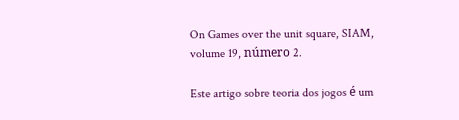On Games over the unit square, SIAM, volume 19, número 2.

Este artigo sobre teoria dos jogos é um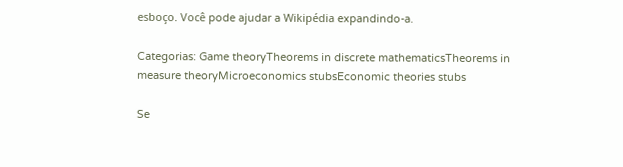esboço. Você pode ajudar a Wikipédia expandindo-a.

Categorias: Game theoryTheorems in discrete mathematicsTheorems in measure theoryMicroeconomics stubsEconomic theories stubs

Se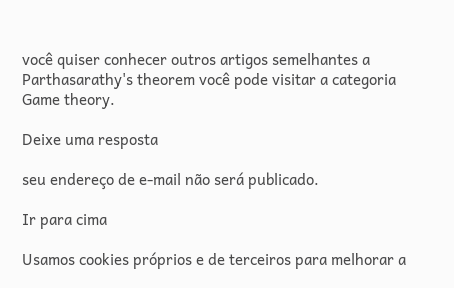você quiser conhecer outros artigos semelhantes a Parthasarathy's theorem você pode visitar a categoria Game theory.

Deixe uma resposta

seu endereço de e-mail não será publicado.

Ir para cima

Usamos cookies próprios e de terceiros para melhorar a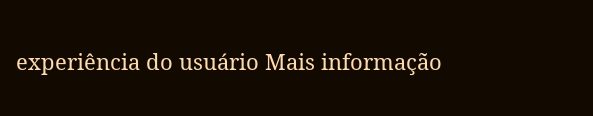experiência do usuário Mais informação